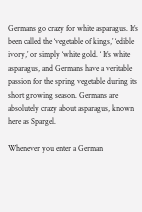Germans go crazy for white asparagus. It’s been called the ‘vegetable of kings,’ ‘edible ivory,’ or simply ‘white gold. ‘ It’s white asparagus, and Germans have a veritable passion for the spring vegetable during its short growing season. Germans are absolutely crazy about asparagus, known here as Spargel.

Whenever you enter a German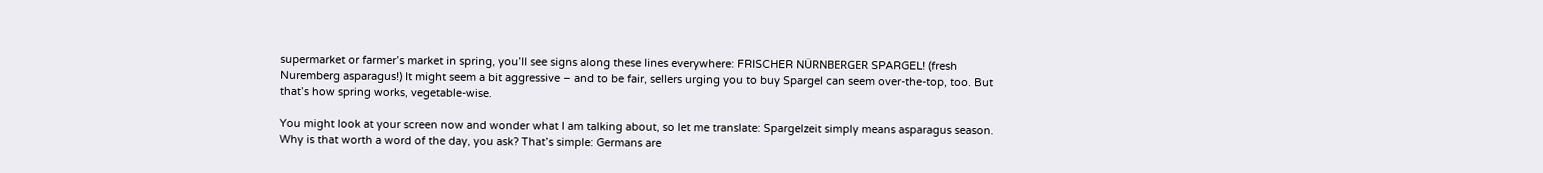supermarket or farmer’s market in spring, you’ll see signs along these lines everywhere: FRISCHER NÜRNBERGER SPARGEL! (fresh Nuremberg asparagus!) It might seem a bit aggressive – and to be fair, sellers urging you to buy Spargel can seem over-the-top, too. But that’s how spring works, vegetable-wise.

You might look at your screen now and wonder what I am talking about, so let me translate: Spargelzeit simply means asparagus season. Why is that worth a word of the day, you ask? That’s simple: Germans are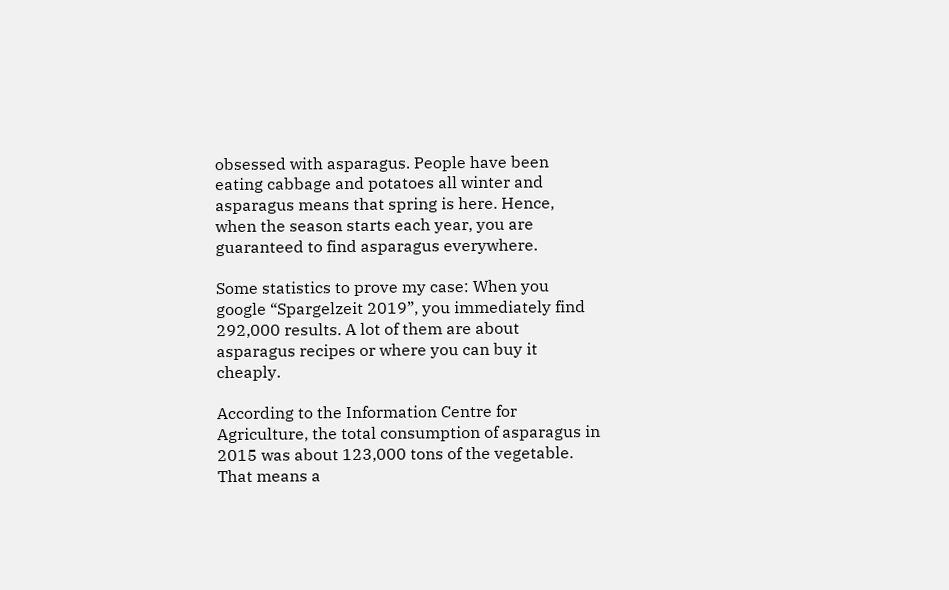obsessed with asparagus. People have been eating cabbage and potatoes all winter and asparagus means that spring is here. Hence, when the season starts each year, you are guaranteed to find asparagus everywhere.

Some statistics to prove my case: When you google “Spargelzeit 2019”, you immediately find 292,000 results. A lot of them are about asparagus recipes or where you can buy it cheaply.

According to the Information Centre for Agriculture, the total consumption of asparagus in 2015 was about 123,000 tons of the vegetable. That means a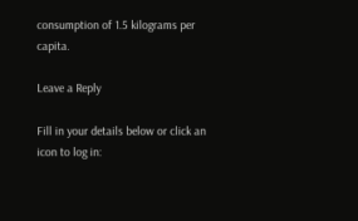consumption of 1.5 kilograms per capita.

Leave a Reply

Fill in your details below or click an icon to log in: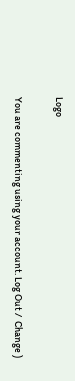Logo

You are commenting using your account. Log Out /  Change )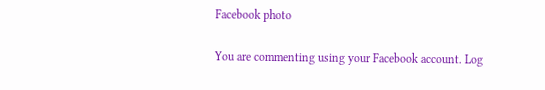Facebook photo

You are commenting using your Facebook account. Log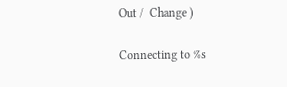Out /  Change )

Connecting to %s